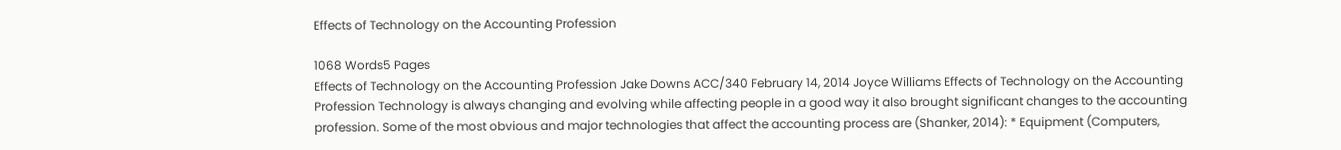Effects of Technology on the Accounting Profession

1068 Words5 Pages
Effects of Technology on the Accounting Profession Jake Downs ACC/340 February 14, 2014 Joyce Williams Effects of Technology on the Accounting Profession Technology is always changing and evolving while affecting people in a good way it also brought significant changes to the accounting profession. Some of the most obvious and major technologies that affect the accounting process are (Shanker, 2014): * Equipment (Computers,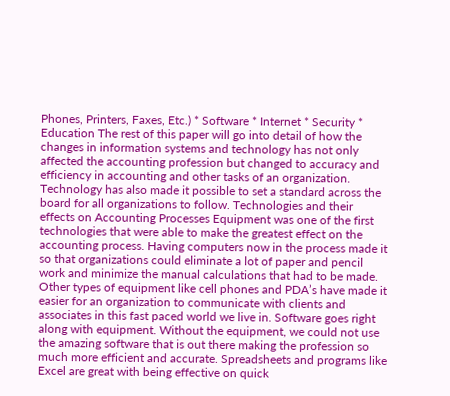Phones, Printers, Faxes, Etc.) * Software * Internet * Security * Education The rest of this paper will go into detail of how the changes in information systems and technology has not only affected the accounting profession but changed to accuracy and efficiency in accounting and other tasks of an organization. Technology has also made it possible to set a standard across the board for all organizations to follow. Technologies and their effects on Accounting Processes Equipment was one of the first technologies that were able to make the greatest effect on the accounting process. Having computers now in the process made it so that organizations could eliminate a lot of paper and pencil work and minimize the manual calculations that had to be made. Other types of equipment like cell phones and PDA’s have made it easier for an organization to communicate with clients and associates in this fast paced world we live in. Software goes right along with equipment. Without the equipment, we could not use the amazing software that is out there making the profession so much more efficient and accurate. Spreadsheets and programs like Excel are great with being effective on quick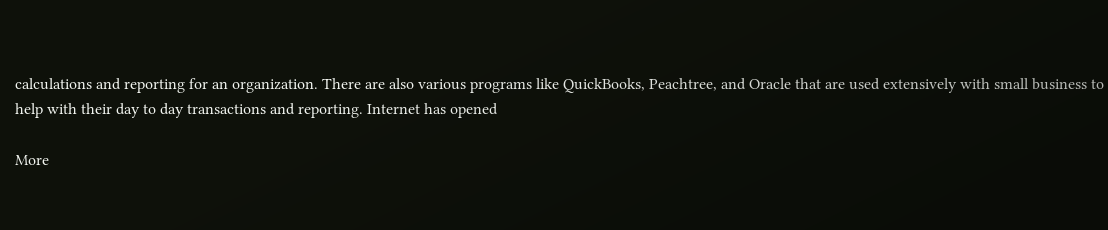calculations and reporting for an organization. There are also various programs like QuickBooks, Peachtree, and Oracle that are used extensively with small business to help with their day to day transactions and reporting. Internet has opened

More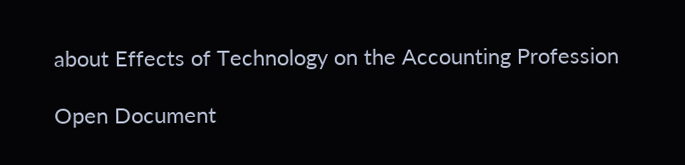about Effects of Technology on the Accounting Profession

Open Document